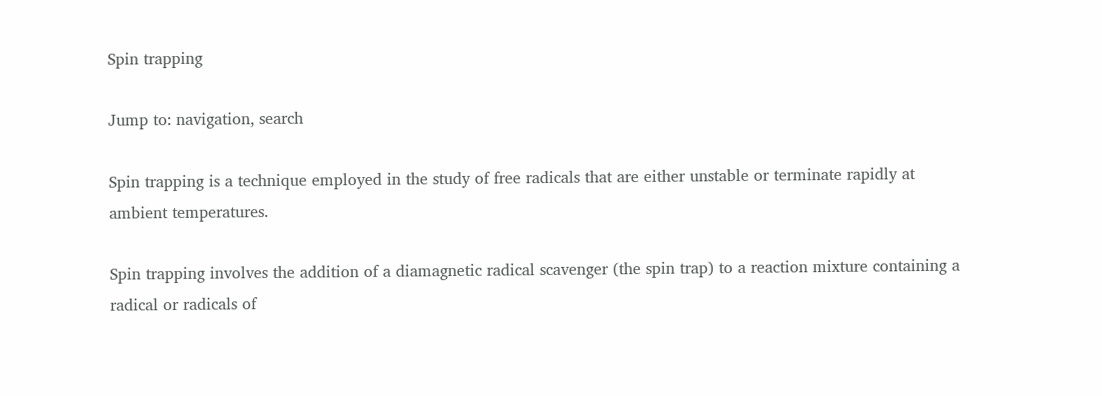Spin trapping

Jump to: navigation, search

Spin trapping is a technique employed in the study of free radicals that are either unstable or terminate rapidly at ambient temperatures.

Spin trapping involves the addition of a diamagnetic radical scavenger (the spin trap) to a reaction mixture containing a radical or radicals of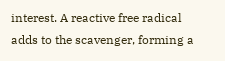interest. A reactive free radical adds to the scavenger, forming a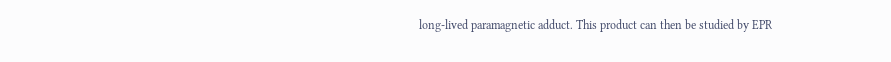long-lived paramagnetic adduct. This product can then be studied by EPR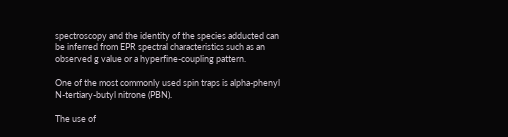spectroscopy and the identity of the species adducted can be inferred from EPR spectral characteristics such as an observed g value or a hyperfine-coupling pattern.

One of the most commonly used spin traps is alpha-phenyl N-tertiary-butyl nitrone (PBN).

The use of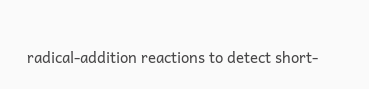radical-addition reactions to detect short-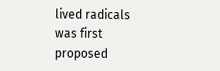lived radicals was first proposed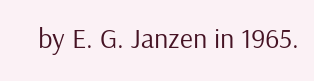by E. G. Janzen in 1965.